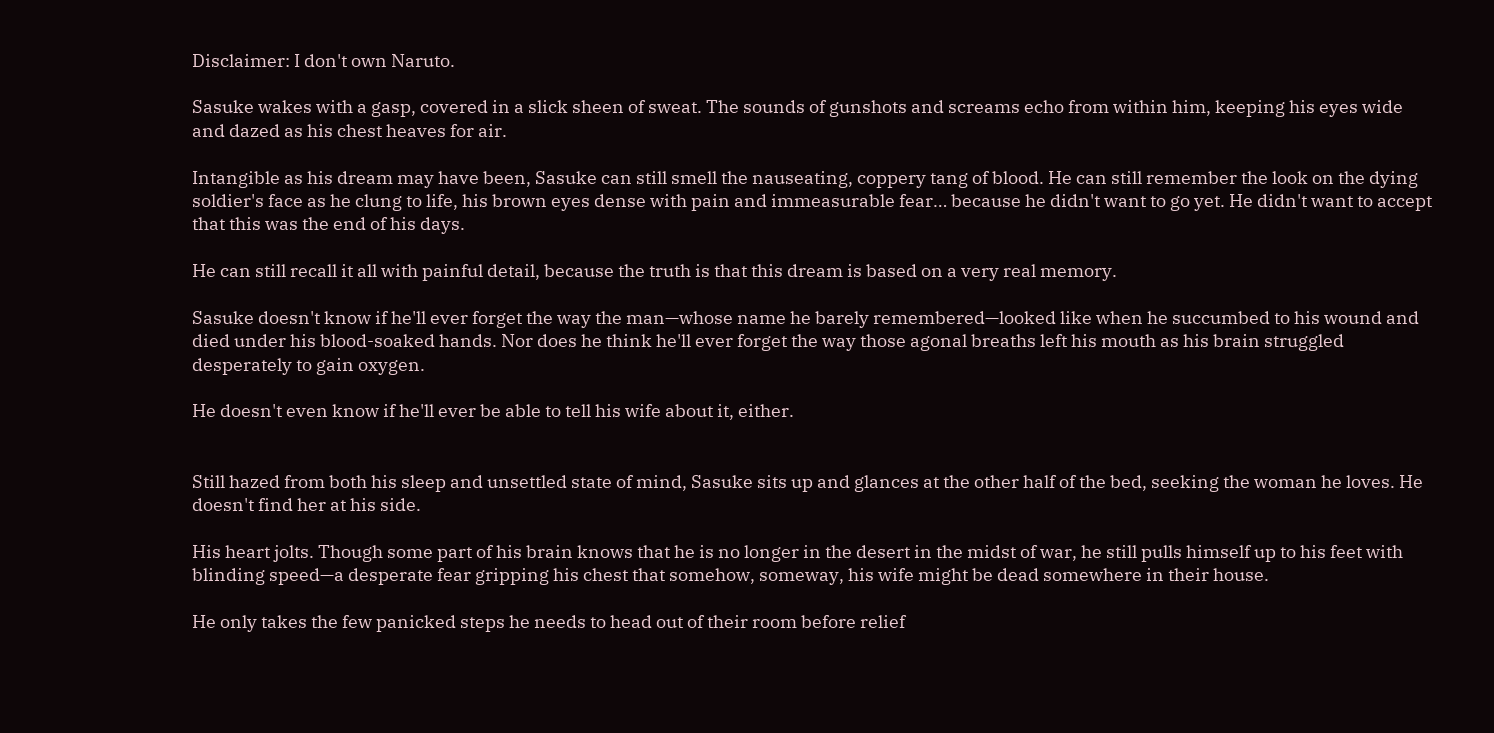Disclaimer: I don't own Naruto.

Sasuke wakes with a gasp, covered in a slick sheen of sweat. The sounds of gunshots and screams echo from within him, keeping his eyes wide and dazed as his chest heaves for air.

Intangible as his dream may have been, Sasuke can still smell the nauseating, coppery tang of blood. He can still remember the look on the dying soldier's face as he clung to life, his brown eyes dense with pain and immeasurable fear… because he didn't want to go yet. He didn't want to accept that this was the end of his days.

He can still recall it all with painful detail, because the truth is that this dream is based on a very real memory.

Sasuke doesn't know if he'll ever forget the way the man—whose name he barely remembered—looked like when he succumbed to his wound and died under his blood-soaked hands. Nor does he think he'll ever forget the way those agonal breaths left his mouth as his brain struggled desperately to gain oxygen.

He doesn't even know if he'll ever be able to tell his wife about it, either.


Still hazed from both his sleep and unsettled state of mind, Sasuke sits up and glances at the other half of the bed, seeking the woman he loves. He doesn't find her at his side.

His heart jolts. Though some part of his brain knows that he is no longer in the desert in the midst of war, he still pulls himself up to his feet with blinding speed—a desperate fear gripping his chest that somehow, someway, his wife might be dead somewhere in their house.

He only takes the few panicked steps he needs to head out of their room before relief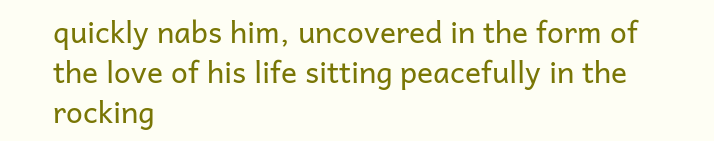quickly nabs him, uncovered in the form of the love of his life sitting peacefully in the rocking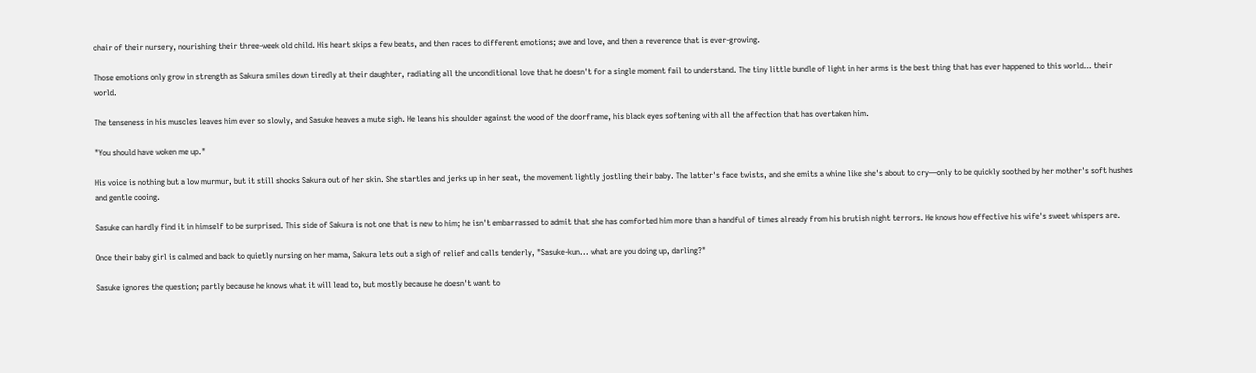chair of their nursery, nourishing their three-week old child. His heart skips a few beats, and then races to different emotions; awe and love, and then a reverence that is ever-growing.

Those emotions only grow in strength as Sakura smiles down tiredly at their daughter, radiating all the unconditional love that he doesn't for a single moment fail to understand. The tiny little bundle of light in her arms is the best thing that has ever happened to this world… their world.

The tenseness in his muscles leaves him ever so slowly, and Sasuke heaves a mute sigh. He leans his shoulder against the wood of the doorframe, his black eyes softening with all the affection that has overtaken him.

"You should have woken me up."

His voice is nothing but a low murmur, but it still shocks Sakura out of her skin. She startles and jerks up in her seat, the movement lightly jostling their baby. The latter's face twists, and she emits a whine like she's about to cry—only to be quickly soothed by her mother's soft hushes and gentle cooing.

Sasuke can hardly find it in himself to be surprised. This side of Sakura is not one that is new to him; he isn't embarrassed to admit that she has comforted him more than a handful of times already from his brutish night terrors. He knows how effective his wife's sweet whispers are.

Once their baby girl is calmed and back to quietly nursing on her mama, Sakura lets out a sigh of relief and calls tenderly, "Sasuke-kun... what are you doing up, darling?"

Sasuke ignores the question; partly because he knows what it will lead to, but mostly because he doesn't want to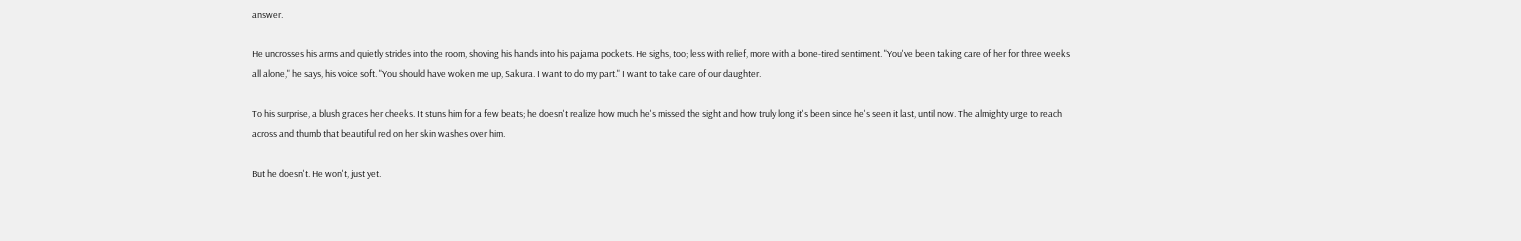answer.

He uncrosses his arms and quietly strides into the room, shoving his hands into his pajama pockets. He sighs, too; less with relief, more with a bone-tired sentiment. "You've been taking care of her for three weeks all alone," he says, his voice soft. "You should have woken me up, Sakura. I want to do my part." I want to take care of our daughter.

To his surprise, a blush graces her cheeks. It stuns him for a few beats; he doesn't realize how much he's missed the sight and how truly long it's been since he's seen it last, until now. The almighty urge to reach across and thumb that beautiful red on her skin washes over him.

But he doesn't. He won't, just yet.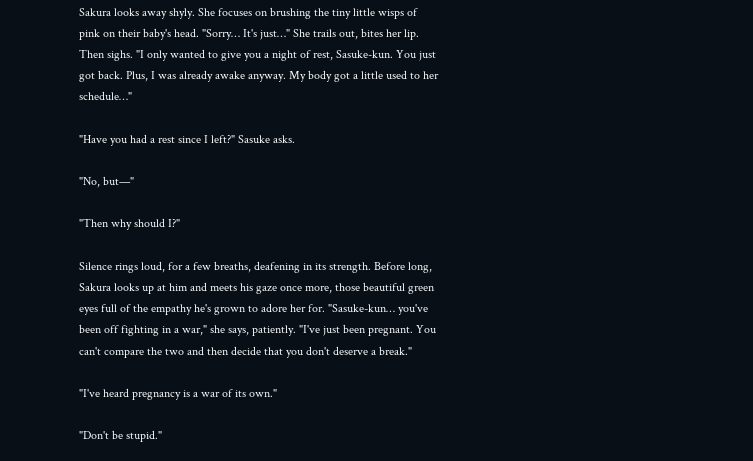Sakura looks away shyly. She focuses on brushing the tiny little wisps of pink on their baby's head. "Sorry… It's just…" She trails out, bites her lip. Then sighs. "I only wanted to give you a night of rest, Sasuke-kun. You just got back. Plus, I was already awake anyway. My body got a little used to her schedule…"

"Have you had a rest since I left?" Sasuke asks.

"No, but—"

"Then why should I?"

Silence rings loud, for a few breaths, deafening in its strength. Before long, Sakura looks up at him and meets his gaze once more, those beautiful green eyes full of the empathy he's grown to adore her for. "Sasuke-kun… you've been off fighting in a war," she says, patiently. "I've just been pregnant. You can't compare the two and then decide that you don't deserve a break."

"I've heard pregnancy is a war of its own."

"Don't be stupid."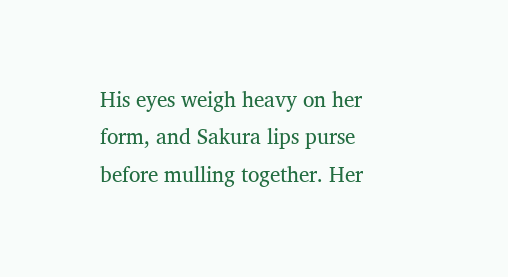His eyes weigh heavy on her form, and Sakura lips purse before mulling together. Her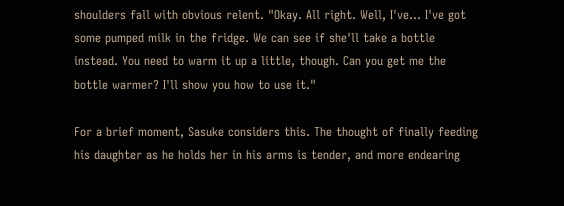shoulders fall with obvious relent. "Okay. All right. Well, I've… I've got some pumped milk in the fridge. We can see if she'll take a bottle instead. You need to warm it up a little, though. Can you get me the bottle warmer? I'll show you how to use it."

For a brief moment, Sasuke considers this. The thought of finally feeding his daughter as he holds her in his arms is tender, and more endearing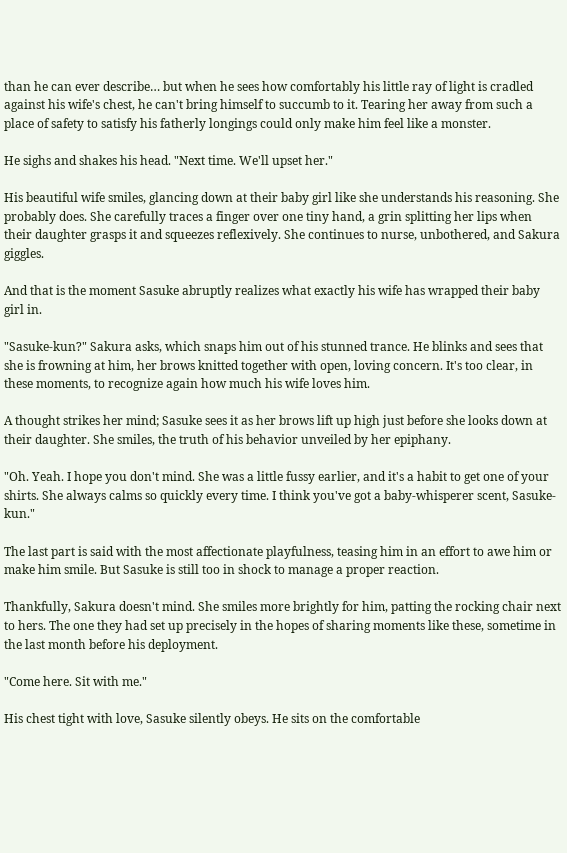than he can ever describe… but when he sees how comfortably his little ray of light is cradled against his wife's chest, he can't bring himself to succumb to it. Tearing her away from such a place of safety to satisfy his fatherly longings could only make him feel like a monster.

He sighs and shakes his head. "Next time. We'll upset her."

His beautiful wife smiles, glancing down at their baby girl like she understands his reasoning. She probably does. She carefully traces a finger over one tiny hand, a grin splitting her lips when their daughter grasps it and squeezes reflexively. She continues to nurse, unbothered, and Sakura giggles.

And that is the moment Sasuke abruptly realizes what exactly his wife has wrapped their baby girl in.

"Sasuke-kun?" Sakura asks, which snaps him out of his stunned trance. He blinks and sees that she is frowning at him, her brows knitted together with open, loving concern. It's too clear, in these moments, to recognize again how much his wife loves him.

A thought strikes her mind; Sasuke sees it as her brows lift up high just before she looks down at their daughter. She smiles, the truth of his behavior unveiled by her epiphany.

"Oh. Yeah. I hope you don't mind. She was a little fussy earlier, and it's a habit to get one of your shirts. She always calms so quickly every time. I think you've got a baby-whisperer scent, Sasuke-kun."

The last part is said with the most affectionate playfulness, teasing him in an effort to awe him or make him smile. But Sasuke is still too in shock to manage a proper reaction.

Thankfully, Sakura doesn't mind. She smiles more brightly for him, patting the rocking chair next to hers. The one they had set up precisely in the hopes of sharing moments like these, sometime in the last month before his deployment.

"Come here. Sit with me."

His chest tight with love, Sasuke silently obeys. He sits on the comfortable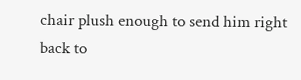chair plush enough to send him right back to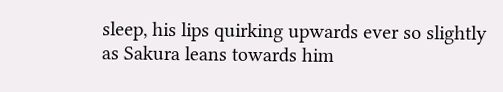sleep, his lips quirking upwards ever so slightly as Sakura leans towards him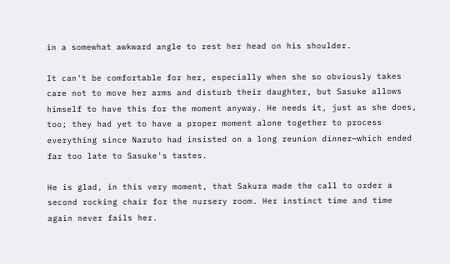in a somewhat awkward angle to rest her head on his shoulder.

It can't be comfortable for her, especially when she so obviously takes care not to move her arms and disturb their daughter, but Sasuke allows himself to have this for the moment anyway. He needs it, just as she does, too; they had yet to have a proper moment alone together to process everything since Naruto had insisted on a long reunion dinner—which ended far too late to Sasuke's tastes.

He is glad, in this very moment, that Sakura made the call to order a second rocking chair for the nursery room. Her instinct time and time again never fails her.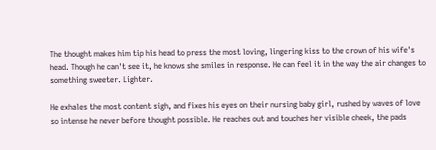The thought makes him tip his head to press the most loving, lingering kiss to the crown of his wife's head. Though he can't see it, he knows she smiles in response. He can feel it in the way the air changes to something sweeter. Lighter.

He exhales the most content sigh, and fixes his eyes on their nursing baby girl, rushed by waves of love so intense he never before thought possible. He reaches out and touches her visible cheek, the pads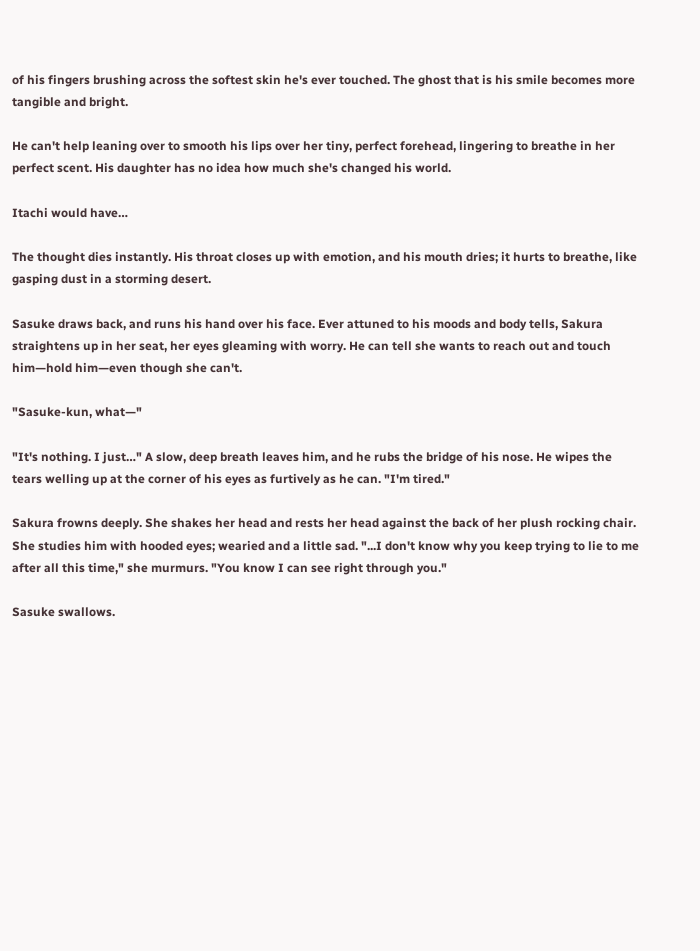of his fingers brushing across the softest skin he's ever touched. The ghost that is his smile becomes more tangible and bright.

He can't help leaning over to smooth his lips over her tiny, perfect forehead, lingering to breathe in her perfect scent. His daughter has no idea how much she's changed his world.

Itachi would have…

The thought dies instantly. His throat closes up with emotion, and his mouth dries; it hurts to breathe, like gasping dust in a storming desert.

Sasuke draws back, and runs his hand over his face. Ever attuned to his moods and body tells, Sakura straightens up in her seat, her eyes gleaming with worry. He can tell she wants to reach out and touch him—hold him—even though she can't.

"Sasuke-kun, what—"

"It's nothing. I just…" A slow, deep breath leaves him, and he rubs the bridge of his nose. He wipes the tears welling up at the corner of his eyes as furtively as he can. "I'm tired."

Sakura frowns deeply. She shakes her head and rests her head against the back of her plush rocking chair. She studies him with hooded eyes; wearied and a little sad. "...I don't know why you keep trying to lie to me after all this time," she murmurs. "You know I can see right through you."

Sasuke swallows.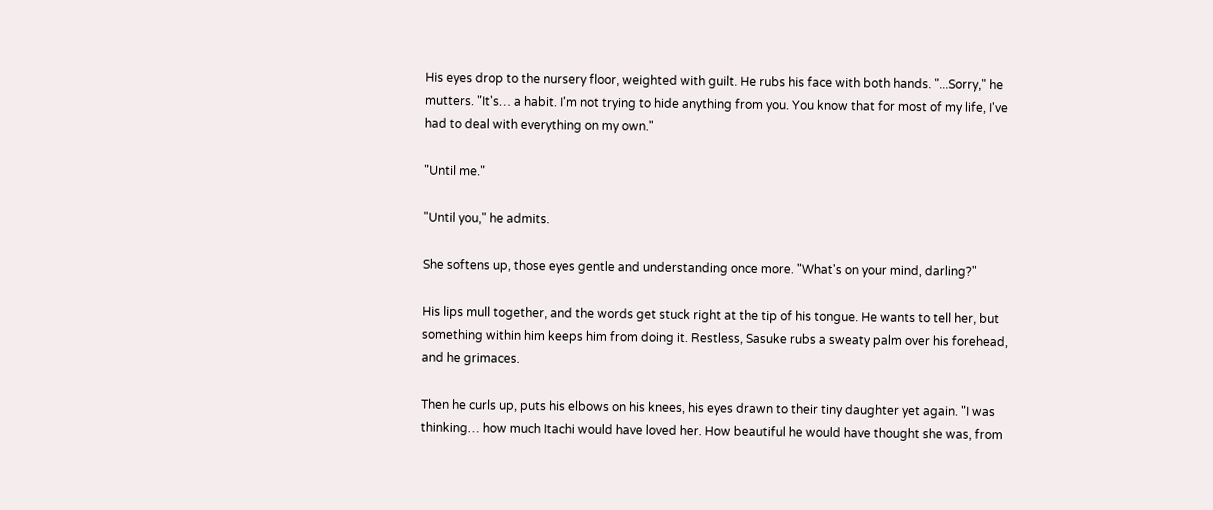His eyes drop to the nursery floor, weighted with guilt. He rubs his face with both hands. "...Sorry," he mutters. "It's… a habit. I'm not trying to hide anything from you. You know that for most of my life, I've had to deal with everything on my own."

"Until me."

"Until you," he admits.

She softens up, those eyes gentle and understanding once more. "What's on your mind, darling?"

His lips mull together, and the words get stuck right at the tip of his tongue. He wants to tell her, but something within him keeps him from doing it. Restless, Sasuke rubs a sweaty palm over his forehead, and he grimaces.

Then he curls up, puts his elbows on his knees, his eyes drawn to their tiny daughter yet again. "I was thinking… how much Itachi would have loved her. How beautiful he would have thought she was, from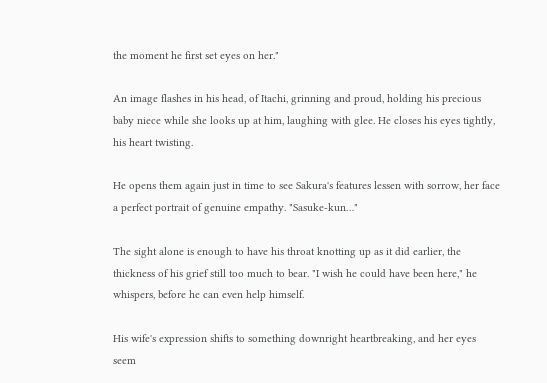the moment he first set eyes on her."

An image flashes in his head, of Itachi, grinning and proud, holding his precious baby niece while she looks up at him, laughing with glee. He closes his eyes tightly, his heart twisting.

He opens them again just in time to see Sakura's features lessen with sorrow, her face a perfect portrait of genuine empathy. "Sasuke-kun…"

The sight alone is enough to have his throat knotting up as it did earlier, the thickness of his grief still too much to bear. "I wish he could have been here," he whispers, before he can even help himself.

His wife's expression shifts to something downright heartbreaking, and her eyes seem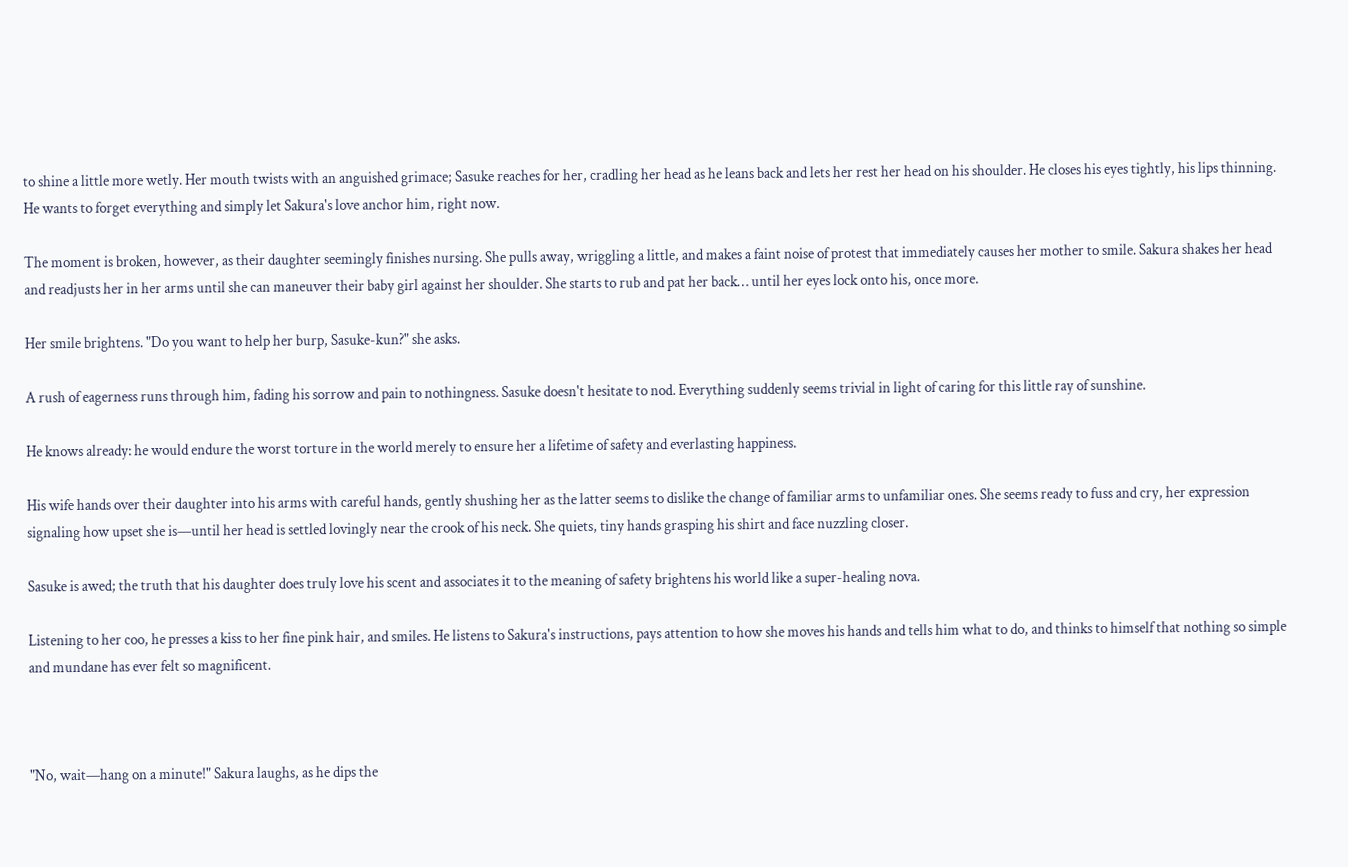to shine a little more wetly. Her mouth twists with an anguished grimace; Sasuke reaches for her, cradling her head as he leans back and lets her rest her head on his shoulder. He closes his eyes tightly, his lips thinning. He wants to forget everything and simply let Sakura's love anchor him, right now.

The moment is broken, however, as their daughter seemingly finishes nursing. She pulls away, wriggling a little, and makes a faint noise of protest that immediately causes her mother to smile. Sakura shakes her head and readjusts her in her arms until she can maneuver their baby girl against her shoulder. She starts to rub and pat her back… until her eyes lock onto his, once more.

Her smile brightens. "Do you want to help her burp, Sasuke-kun?" she asks.

A rush of eagerness runs through him, fading his sorrow and pain to nothingness. Sasuke doesn't hesitate to nod. Everything suddenly seems trivial in light of caring for this little ray of sunshine.

He knows already: he would endure the worst torture in the world merely to ensure her a lifetime of safety and everlasting happiness.

His wife hands over their daughter into his arms with careful hands, gently shushing her as the latter seems to dislike the change of familiar arms to unfamiliar ones. She seems ready to fuss and cry, her expression signaling how upset she is—until her head is settled lovingly near the crook of his neck. She quiets, tiny hands grasping his shirt and face nuzzling closer.

Sasuke is awed; the truth that his daughter does truly love his scent and associates it to the meaning of safety brightens his world like a super-healing nova.

Listening to her coo, he presses a kiss to her fine pink hair, and smiles. He listens to Sakura's instructions, pays attention to how she moves his hands and tells him what to do, and thinks to himself that nothing so simple and mundane has ever felt so magnificent.



"No, wait—hang on a minute!" Sakura laughs, as he dips the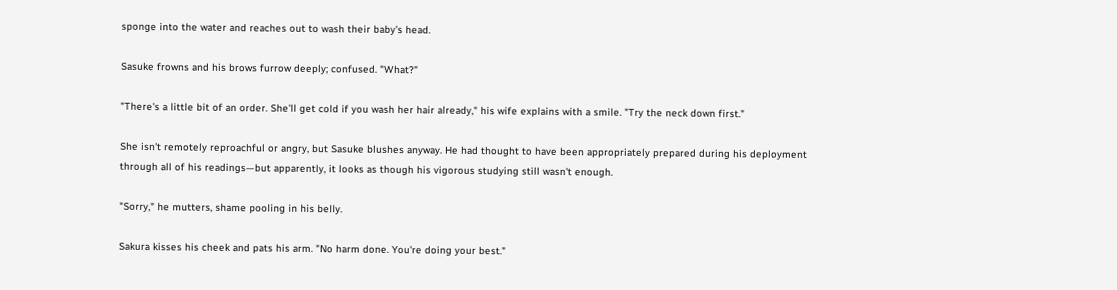sponge into the water and reaches out to wash their baby's head.

Sasuke frowns and his brows furrow deeply; confused. "What?"

"There's a little bit of an order. She'll get cold if you wash her hair already," his wife explains with a smile. "Try the neck down first."

She isn't remotely reproachful or angry, but Sasuke blushes anyway. He had thought to have been appropriately prepared during his deployment through all of his readings—but apparently, it looks as though his vigorous studying still wasn't enough.

"Sorry," he mutters, shame pooling in his belly.

Sakura kisses his cheek and pats his arm. "No harm done. You're doing your best."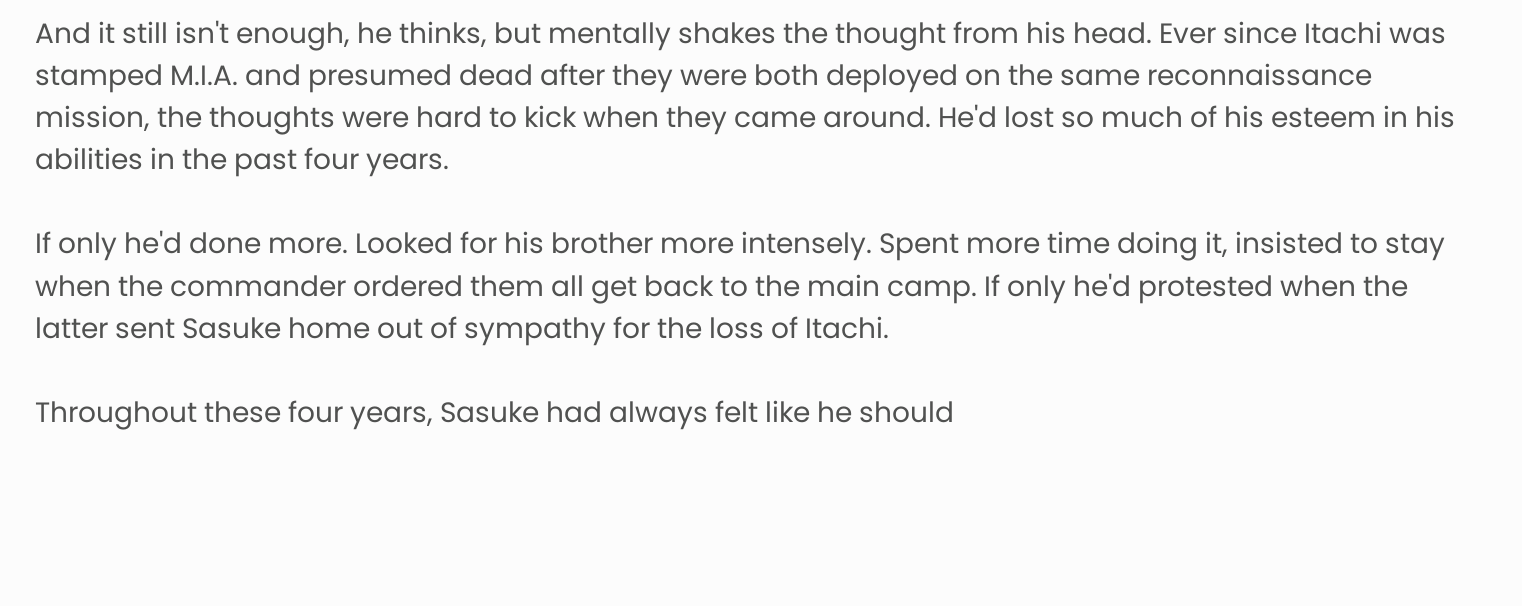And it still isn't enough, he thinks, but mentally shakes the thought from his head. Ever since Itachi was stamped M.I.A. and presumed dead after they were both deployed on the same reconnaissance mission, the thoughts were hard to kick when they came around. He'd lost so much of his esteem in his abilities in the past four years.

If only he'd done more. Looked for his brother more intensely. Spent more time doing it, insisted to stay when the commander ordered them all get back to the main camp. If only he'd protested when the latter sent Sasuke home out of sympathy for the loss of Itachi.

Throughout these four years, Sasuke had always felt like he should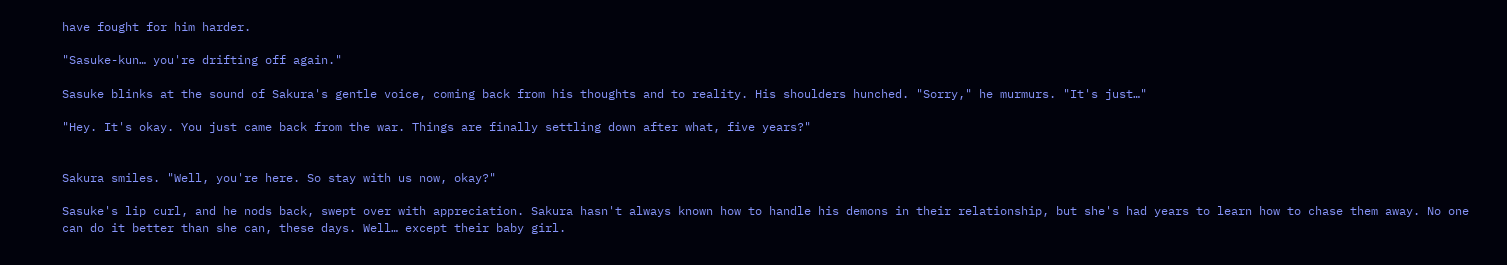have fought for him harder.

"Sasuke-kun… you're drifting off again."

Sasuke blinks at the sound of Sakura's gentle voice, coming back from his thoughts and to reality. His shoulders hunched. "Sorry," he murmurs. "It's just…"

"Hey. It's okay. You just came back from the war. Things are finally settling down after what, five years?"


Sakura smiles. "Well, you're here. So stay with us now, okay?"

Sasuke's lip curl, and he nods back, swept over with appreciation. Sakura hasn't always known how to handle his demons in their relationship, but she's had years to learn how to chase them away. No one can do it better than she can, these days. Well… except their baby girl.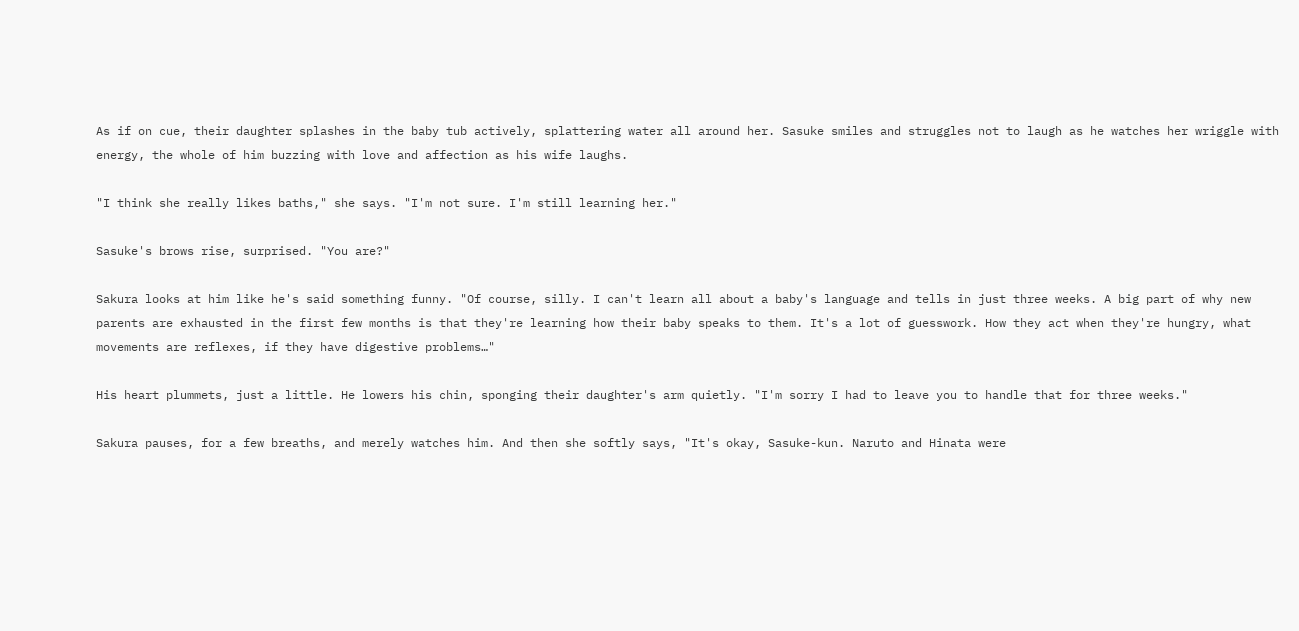As if on cue, their daughter splashes in the baby tub actively, splattering water all around her. Sasuke smiles and struggles not to laugh as he watches her wriggle with energy, the whole of him buzzing with love and affection as his wife laughs.

"I think she really likes baths," she says. "I'm not sure. I'm still learning her."

Sasuke's brows rise, surprised. "You are?"

Sakura looks at him like he's said something funny. "Of course, silly. I can't learn all about a baby's language and tells in just three weeks. A big part of why new parents are exhausted in the first few months is that they're learning how their baby speaks to them. It's a lot of guesswork. How they act when they're hungry, what movements are reflexes, if they have digestive problems…"

His heart plummets, just a little. He lowers his chin, sponging their daughter's arm quietly. "I'm sorry I had to leave you to handle that for three weeks."

Sakura pauses, for a few breaths, and merely watches him. And then she softly says, "It's okay, Sasuke-kun. Naruto and Hinata were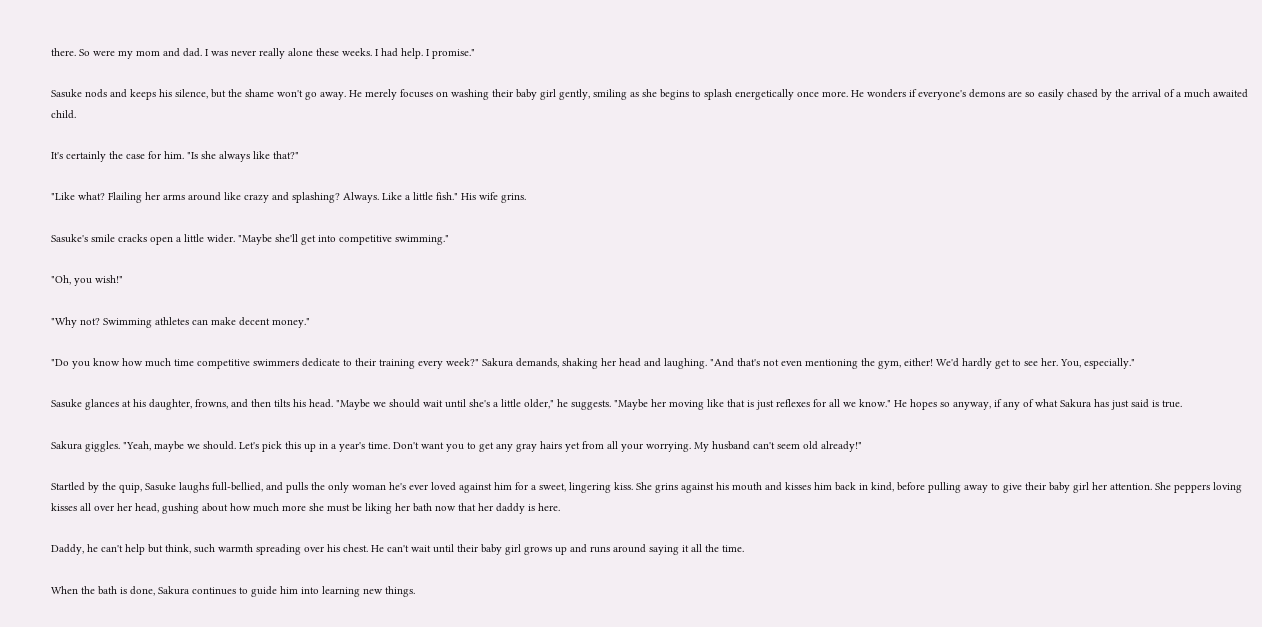there. So were my mom and dad. I was never really alone these weeks. I had help. I promise."

Sasuke nods and keeps his silence, but the shame won't go away. He merely focuses on washing their baby girl gently, smiling as she begins to splash energetically once more. He wonders if everyone's demons are so easily chased by the arrival of a much awaited child.

It's certainly the case for him. "Is she always like that?"

"Like what? Flailing her arms around like crazy and splashing? Always. Like a little fish." His wife grins.

Sasuke's smile cracks open a little wider. "Maybe she'll get into competitive swimming."

"Oh, you wish!"

"Why not? Swimming athletes can make decent money."

"Do you know how much time competitive swimmers dedicate to their training every week?" Sakura demands, shaking her head and laughing. "And that's not even mentioning the gym, either! We'd hardly get to see her. You, especially."

Sasuke glances at his daughter, frowns, and then tilts his head. "Maybe we should wait until she's a little older," he suggests. "Maybe her moving like that is just reflexes for all we know." He hopes so anyway, if any of what Sakura has just said is true.

Sakura giggles. "Yeah, maybe we should. Let's pick this up in a year's time. Don't want you to get any gray hairs yet from all your worrying. My husband can't seem old already!"

Startled by the quip, Sasuke laughs full-bellied, and pulls the only woman he's ever loved against him for a sweet, lingering kiss. She grins against his mouth and kisses him back in kind, before pulling away to give their baby girl her attention. She peppers loving kisses all over her head, gushing about how much more she must be liking her bath now that her daddy is here.

Daddy, he can't help but think, such warmth spreading over his chest. He can't wait until their baby girl grows up and runs around saying it all the time.

When the bath is done, Sakura continues to guide him into learning new things.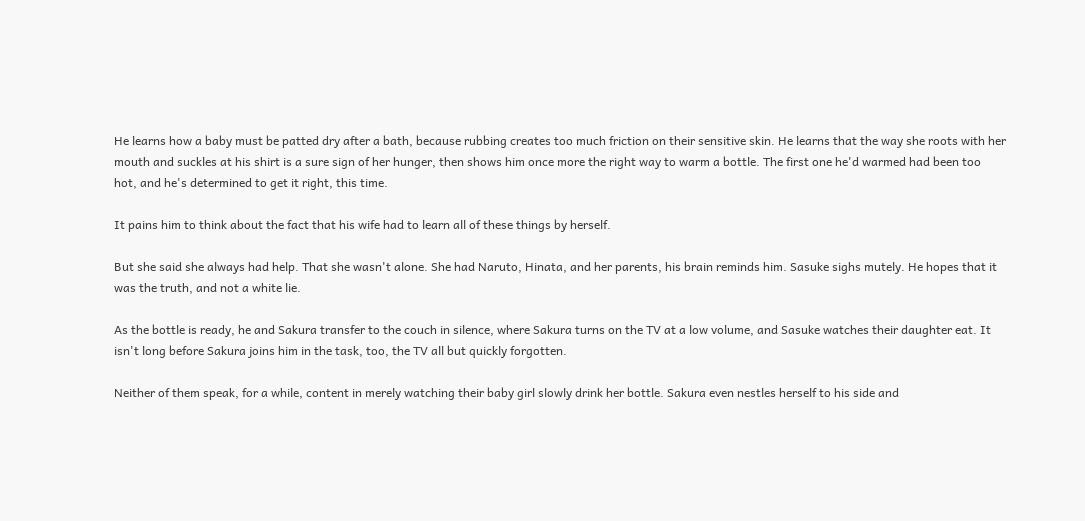He learns how a baby must be patted dry after a bath, because rubbing creates too much friction on their sensitive skin. He learns that the way she roots with her mouth and suckles at his shirt is a sure sign of her hunger, then shows him once more the right way to warm a bottle. The first one he'd warmed had been too hot, and he's determined to get it right, this time.

It pains him to think about the fact that his wife had to learn all of these things by herself.

But she said she always had help. That she wasn't alone. She had Naruto, Hinata, and her parents, his brain reminds him. Sasuke sighs mutely. He hopes that it was the truth, and not a white lie.

As the bottle is ready, he and Sakura transfer to the couch in silence, where Sakura turns on the TV at a low volume, and Sasuke watches their daughter eat. It isn't long before Sakura joins him in the task, too, the TV all but quickly forgotten.

Neither of them speak, for a while, content in merely watching their baby girl slowly drink her bottle. Sakura even nestles herself to his side and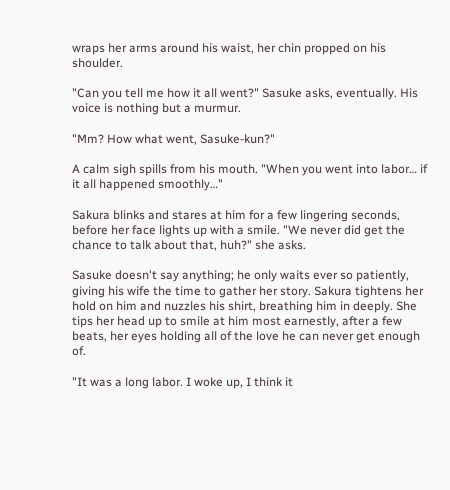wraps her arms around his waist, her chin propped on his shoulder.

"Can you tell me how it all went?" Sasuke asks, eventually. His voice is nothing but a murmur.

"Mm? How what went, Sasuke-kun?"

A calm sigh spills from his mouth. "When you went into labor… if it all happened smoothly…"

Sakura blinks and stares at him for a few lingering seconds, before her face lights up with a smile. "We never did get the chance to talk about that, huh?" she asks.

Sasuke doesn't say anything; he only waits ever so patiently, giving his wife the time to gather her story. Sakura tightens her hold on him and nuzzles his shirt, breathing him in deeply. She tips her head up to smile at him most earnestly, after a few beats, her eyes holding all of the love he can never get enough of.

"It was a long labor. I woke up, I think it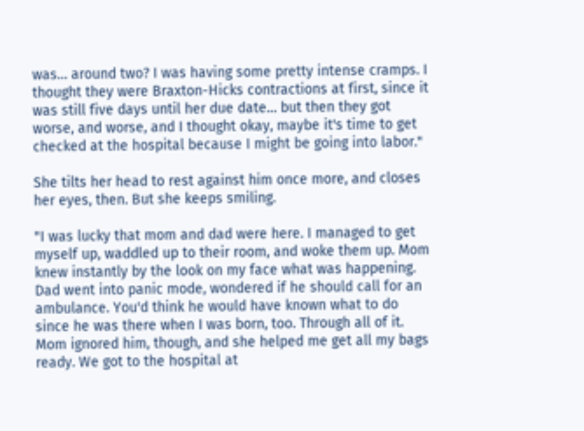was… around two? I was having some pretty intense cramps. I thought they were Braxton-Hicks contractions at first, since it was still five days until her due date… but then they got worse, and worse, and I thought okay, maybe it's time to get checked at the hospital because I might be going into labor."

She tilts her head to rest against him once more, and closes her eyes, then. But she keeps smiling.

"I was lucky that mom and dad were here. I managed to get myself up, waddled up to their room, and woke them up. Mom knew instantly by the look on my face what was happening. Dad went into panic mode, wondered if he should call for an ambulance. You'd think he would have known what to do since he was there when I was born, too. Through all of it. Mom ignored him, though, and she helped me get all my bags ready. We got to the hospital at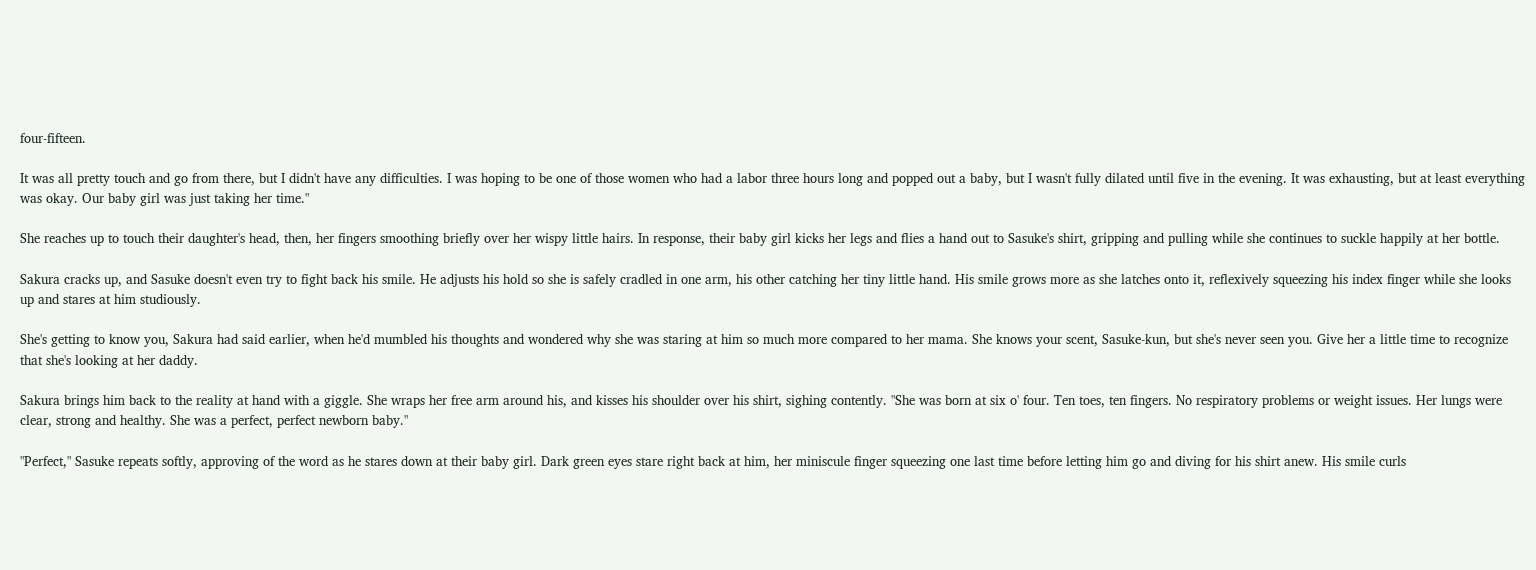four-fifteen.

It was all pretty touch and go from there, but I didn't have any difficulties. I was hoping to be one of those women who had a labor three hours long and popped out a baby, but I wasn't fully dilated until five in the evening. It was exhausting, but at least everything was okay. Our baby girl was just taking her time."

She reaches up to touch their daughter's head, then, her fingers smoothing briefly over her wispy little hairs. In response, their baby girl kicks her legs and flies a hand out to Sasuke's shirt, gripping and pulling while she continues to suckle happily at her bottle.

Sakura cracks up, and Sasuke doesn't even try to fight back his smile. He adjusts his hold so she is safely cradled in one arm, his other catching her tiny little hand. His smile grows more as she latches onto it, reflexively squeezing his index finger while she looks up and stares at him studiously.

She's getting to know you, Sakura had said earlier, when he'd mumbled his thoughts and wondered why she was staring at him so much more compared to her mama. She knows your scent, Sasuke-kun, but she's never seen you. Give her a little time to recognize that she's looking at her daddy.

Sakura brings him back to the reality at hand with a giggle. She wraps her free arm around his, and kisses his shoulder over his shirt, sighing contently. "She was born at six o' four. Ten toes, ten fingers. No respiratory problems or weight issues. Her lungs were clear, strong and healthy. She was a perfect, perfect newborn baby."

"Perfect," Sasuke repeats softly, approving of the word as he stares down at their baby girl. Dark green eyes stare right back at him, her miniscule finger squeezing one last time before letting him go and diving for his shirt anew. His smile curls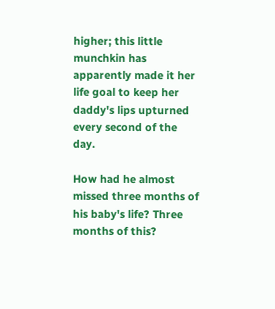higher; this little munchkin has apparently made it her life goal to keep her daddy's lips upturned every second of the day.

How had he almost missed three months of his baby's life? Three months of this?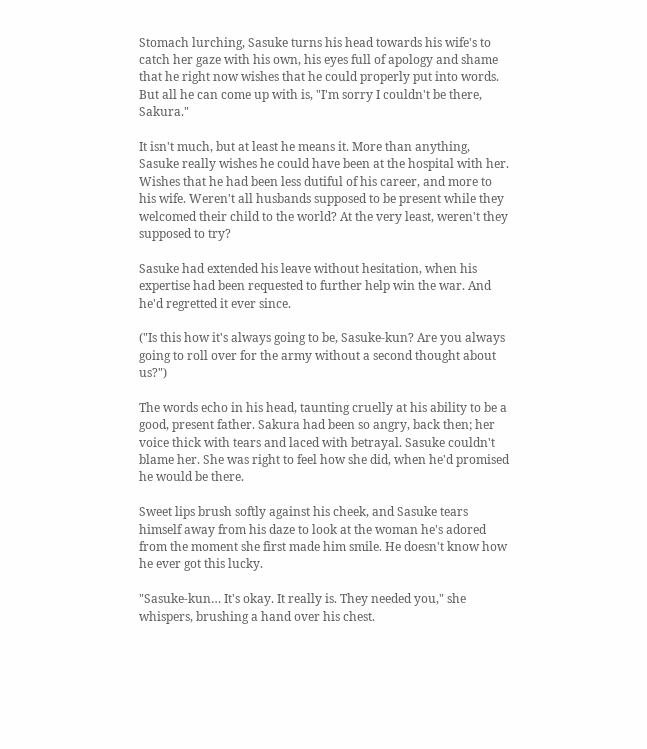Stomach lurching, Sasuke turns his head towards his wife's to catch her gaze with his own, his eyes full of apology and shame that he right now wishes that he could properly put into words. But all he can come up with is, "I'm sorry I couldn't be there, Sakura."

It isn't much, but at least he means it. More than anything, Sasuke really wishes he could have been at the hospital with her. Wishes that he had been less dutiful of his career, and more to his wife. Weren't all husbands supposed to be present while they welcomed their child to the world? At the very least, weren't they supposed to try?

Sasuke had extended his leave without hesitation, when his expertise had been requested to further help win the war. And he'd regretted it ever since.

("Is this how it's always going to be, Sasuke-kun? Are you always going to roll over for the army without a second thought about us?")

The words echo in his head, taunting cruelly at his ability to be a good, present father. Sakura had been so angry, back then; her voice thick with tears and laced with betrayal. Sasuke couldn't blame her. She was right to feel how she did, when he'd promised he would be there.

Sweet lips brush softly against his cheek, and Sasuke tears himself away from his daze to look at the woman he's adored from the moment she first made him smile. He doesn't know how he ever got this lucky.

"Sasuke-kun… It's okay. It really is. They needed you," she whispers, brushing a hand over his chest.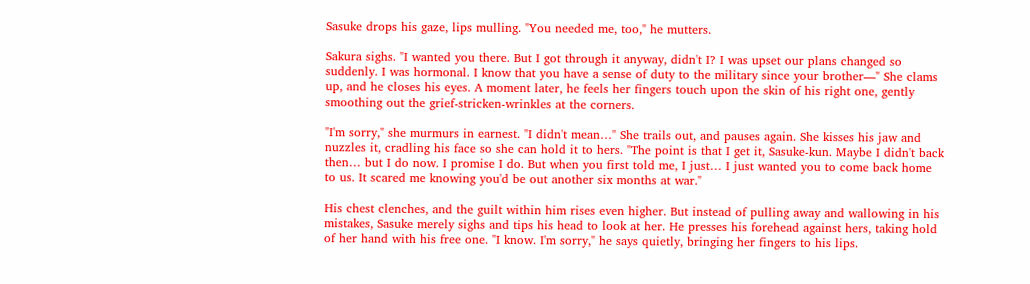Sasuke drops his gaze, lips mulling. "You needed me, too," he mutters.

Sakura sighs. "I wanted you there. But I got through it anyway, didn't I? I was upset our plans changed so suddenly. I was hormonal. I know that you have a sense of duty to the military since your brother—" She clams up, and he closes his eyes. A moment later, he feels her fingers touch upon the skin of his right one, gently smoothing out the grief-stricken-wrinkles at the corners.

"I'm sorry," she murmurs in earnest. "I didn't mean…" She trails out, and pauses again. She kisses his jaw and nuzzles it, cradling his face so she can hold it to hers. "The point is that I get it, Sasuke-kun. Maybe I didn't back then… but I do now. I promise I do. But when you first told me, I just… I just wanted you to come back home to us. It scared me knowing you'd be out another six months at war."

His chest clenches, and the guilt within him rises even higher. But instead of pulling away and wallowing in his mistakes, Sasuke merely sighs and tips his head to look at her. He presses his forehead against hers, taking hold of her hand with his free one. "I know. I'm sorry," he says quietly, bringing her fingers to his lips.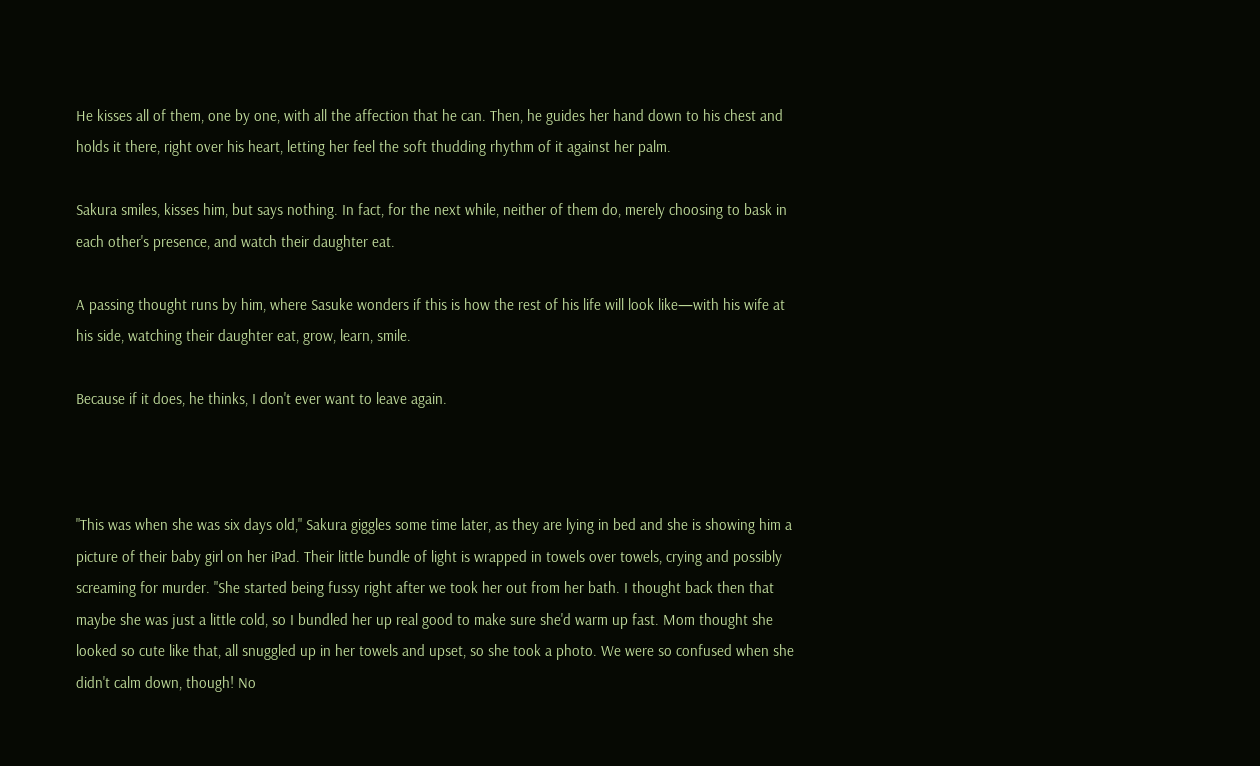He kisses all of them, one by one, with all the affection that he can. Then, he guides her hand down to his chest and holds it there, right over his heart, letting her feel the soft thudding rhythm of it against her palm.

Sakura smiles, kisses him, but says nothing. In fact, for the next while, neither of them do, merely choosing to bask in each other's presence, and watch their daughter eat.

A passing thought runs by him, where Sasuke wonders if this is how the rest of his life will look like—with his wife at his side, watching their daughter eat, grow, learn, smile.

Because if it does, he thinks, I don't ever want to leave again.



"This was when she was six days old," Sakura giggles some time later, as they are lying in bed and she is showing him a picture of their baby girl on her iPad. Their little bundle of light is wrapped in towels over towels, crying and possibly screaming for murder. "She started being fussy right after we took her out from her bath. I thought back then that maybe she was just a little cold, so I bundled her up real good to make sure she'd warm up fast. Mom thought she looked so cute like that, all snuggled up in her towels and upset, so she took a photo. We were so confused when she didn't calm down, though! No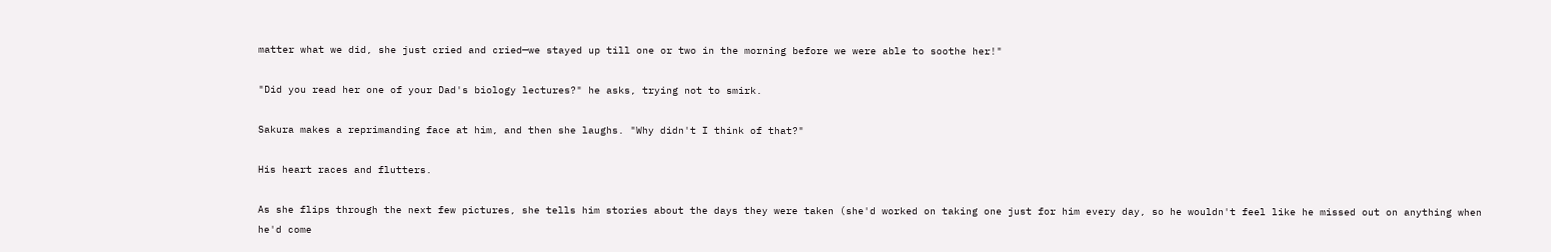matter what we did, she just cried and cried—we stayed up till one or two in the morning before we were able to soothe her!"

"Did you read her one of your Dad's biology lectures?" he asks, trying not to smirk.

Sakura makes a reprimanding face at him, and then she laughs. "Why didn't I think of that?"

His heart races and flutters.

As she flips through the next few pictures, she tells him stories about the days they were taken (she'd worked on taking one just for him every day, so he wouldn't feel like he missed out on anything when he'd come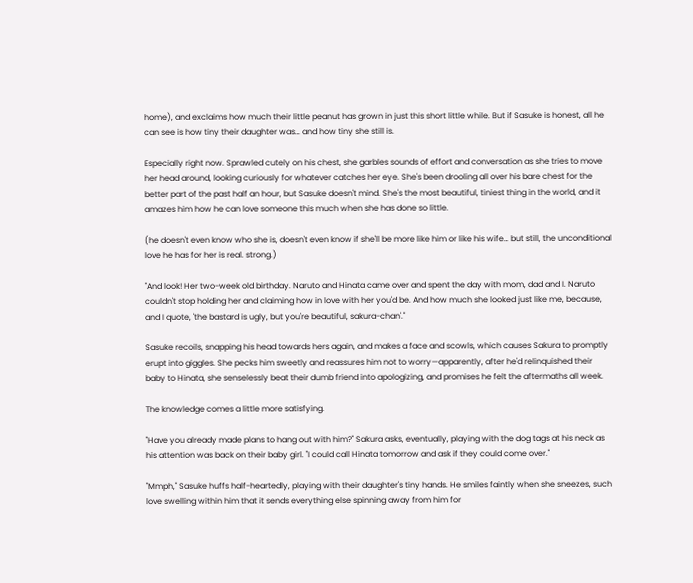home), and exclaims how much their little peanut has grown in just this short little while. But if Sasuke is honest, all he can see is how tiny their daughter was… and how tiny she still is.

Especially right now. Sprawled cutely on his chest, she garbles sounds of effort and conversation as she tries to move her head around, looking curiously for whatever catches her eye. She's been drooling all over his bare chest for the better part of the past half an hour, but Sasuke doesn't mind. She's the most beautiful, tiniest thing in the world, and it amazes him how he can love someone this much when she has done so little.

(he doesn't even know who she is, doesn't even know if she'll be more like him or like his wife… but still, the unconditional love he has for her is real. strong.)

"And look! Her two-week old birthday. Naruto and Hinata came over and spent the day with mom, dad and I. Naruto couldn't stop holding her and claiming how in love with her you'd be. And how much she looked just like me, because, and I quote, 'the bastard is ugly, but you're beautiful, sakura-chan'."

Sasuke recoils, snapping his head towards hers again, and makes a face and scowls, which causes Sakura to promptly erupt into giggles. She pecks him sweetly and reassures him not to worry—apparently, after he'd relinquished their baby to Hinata, she senselessly beat their dumb friend into apologizing, and promises he felt the aftermaths all week.

The knowledge comes a little more satisfying.

"Have you already made plans to hang out with him?" Sakura asks, eventually, playing with the dog tags at his neck as his attention was back on their baby girl. "I could call Hinata tomorrow and ask if they could come over."

"Mmph," Sasuke huffs half-heartedly, playing with their daughter's tiny hands. He smiles faintly when she sneezes, such love swelling within him that it sends everything else spinning away from him for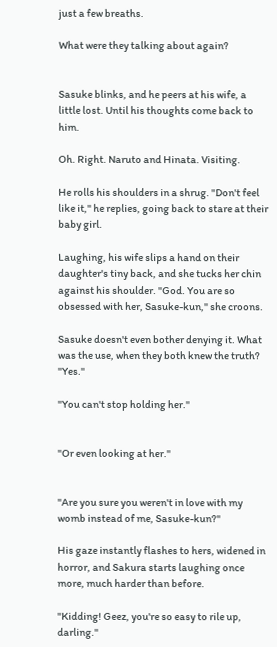just a few breaths.

What were they talking about again?


Sasuke blinks, and he peers at his wife, a little lost. Until his thoughts come back to him.

Oh. Right. Naruto and Hinata. Visiting.

He rolls his shoulders in a shrug. "Don't feel like it," he replies, going back to stare at their baby girl.

Laughing, his wife slips a hand on their daughter's tiny back, and she tucks her chin against his shoulder. "God. You are so obsessed with her, Sasuke-kun," she croons.

Sasuke doesn't even bother denying it. What was the use, when they both knew the truth? "Yes."

"You can't stop holding her."


"Or even looking at her."


"Are you sure you weren't in love with my womb instead of me, Sasuke-kun?"

His gaze instantly flashes to hers, widened in horror, and Sakura starts laughing once more, much harder than before.

"Kidding! Geez, you're so easy to rile up, darling."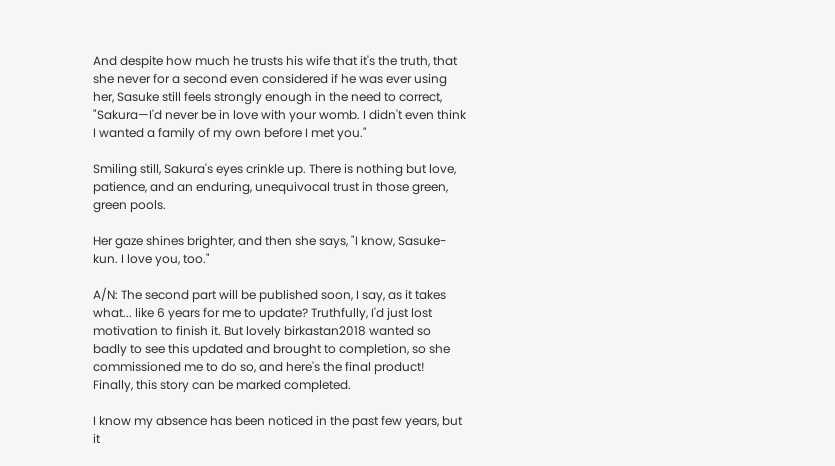And despite how much he trusts his wife that it's the truth, that she never for a second even considered if he was ever using her, Sasuke still feels strongly enough in the need to correct, "Sakura—I'd never be in love with your womb. I didn't even think I wanted a family of my own before I met you."

Smiling still, Sakura's eyes crinkle up. There is nothing but love, patience, and an enduring, unequivocal trust in those green, green pools.

Her gaze shines brighter, and then she says, "I know, Sasuke-kun. I love you, too."

A/N: The second part will be published soon, I say, as it takes what... like 6 years for me to update? Truthfully, I'd just lost motivation to finish it. But lovely birkastan2018 wanted so badly to see this updated and brought to completion, so she commissioned me to do so, and here's the final product! Finally, this story can be marked completed.

I know my absence has been noticed in the past few years, but it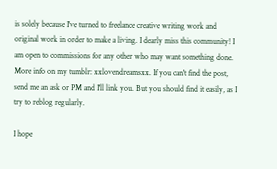is solely because I've turned to freelance creative writing work and original work in order to make a living. I dearly miss this community! I am open to commissions for any other who may want something done. More info on my tumblr: xxlovendreamsxx. If you can't find the post, send me an ask or PM and I'll link you. But you should find it easily, as I try to reblog regularly.

I hope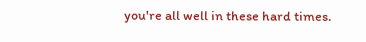you're all well in these hard times.